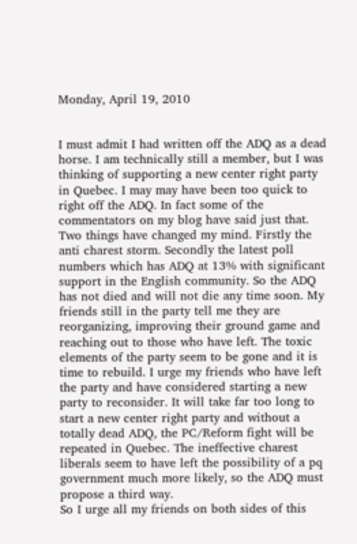Monday, April 19, 2010


I must admit I had written off the ADQ as a dead horse. I am technically still a member, but I was thinking of supporting a new center right party in Quebec. I may may have been too quick to right off the ADQ. In fact some of the commentators on my blog have said just that. Two things have changed my mind. Firstly the anti charest storm. Secondly the latest poll numbers which has ADQ at 13% with significant support in the English community. So the ADQ has not died and will not die any time soon. My friends still in the party tell me they are reorganizing, improving their ground game and reaching out to those who have left. The toxic elements of the party seem to be gone and it is time to rebuild. I urge my friends who have left the party and have considered starting a new party to reconsider. It will take far too long to start a new center right party and without a totally dead ADQ, the PC/Reform fight will be repeated in Quebec. The ineffective charest liberals seem to have left the possibility of a pq government much more likely, so the ADQ must propose a third way.
So I urge all my friends on both sides of this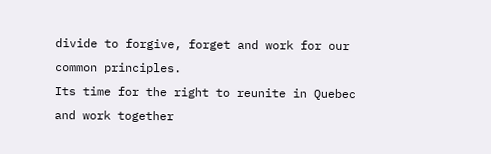divide to forgive, forget and work for our common principles.
Its time for the right to reunite in Quebec and work together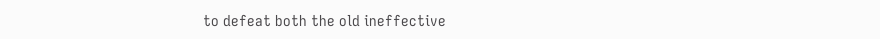to defeat both the old ineffective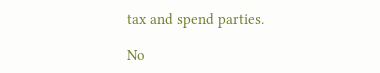tax and spend parties.

No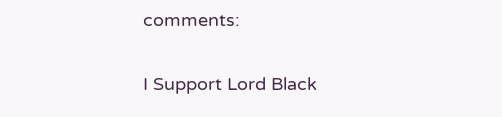comments:

I Support Lord Black